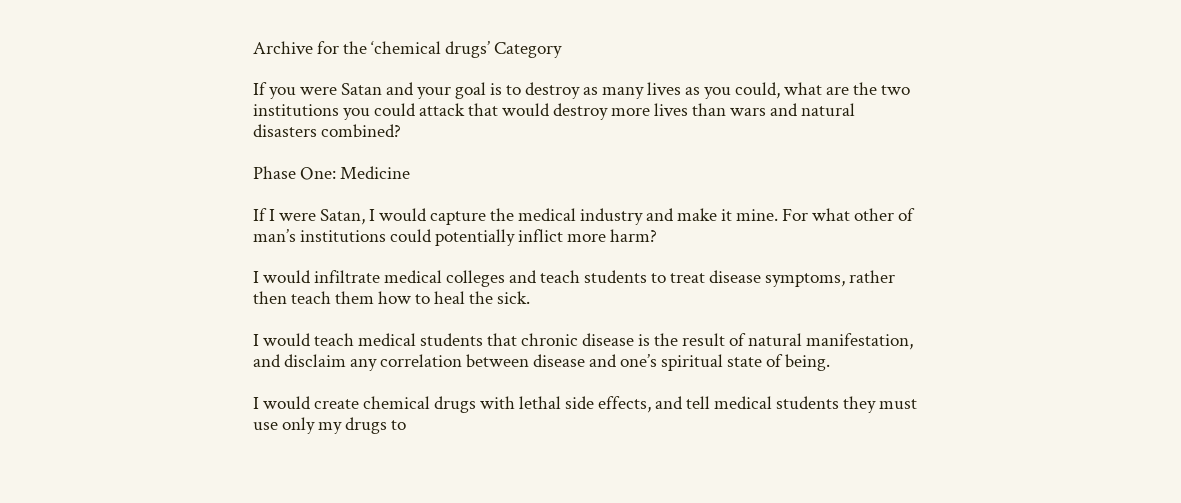Archive for the ‘chemical drugs’ Category

If you were Satan and your goal is to destroy as many lives as you could, what are the two institutions you could attack that would destroy more lives than wars and natural disasters combined?

Phase One: Medicine

If I were Satan, I would capture the medical industry and make it mine. For what other of man’s institutions could potentially inflict more harm?

I would infiltrate medical colleges and teach students to treat disease symptoms, rather then teach them how to heal the sick.

I would teach medical students that chronic disease is the result of natural manifestation, and disclaim any correlation between disease and one’s spiritual state of being.

I would create chemical drugs with lethal side effects, and tell medical students they must use only my drugs to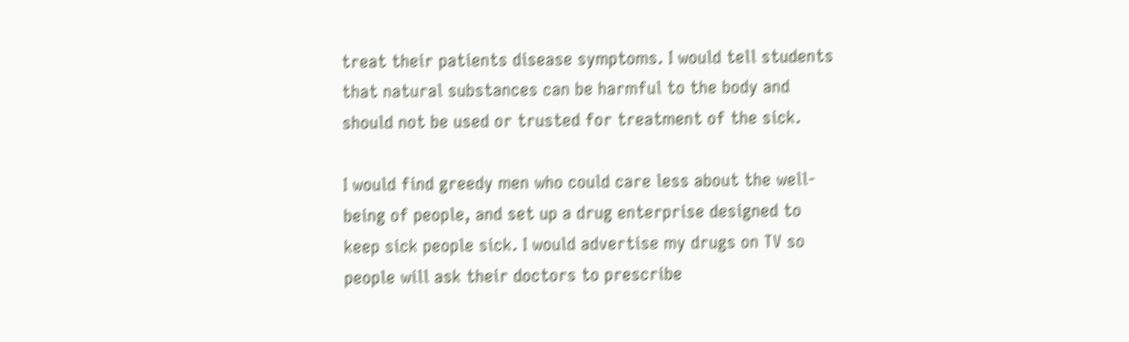treat their patients disease symptoms. I would tell students that natural substances can be harmful to the body and should not be used or trusted for treatment of the sick.

I would find greedy men who could care less about the well-being of people, and set up a drug enterprise designed to keep sick people sick. I would advertise my drugs on TV so people will ask their doctors to prescribe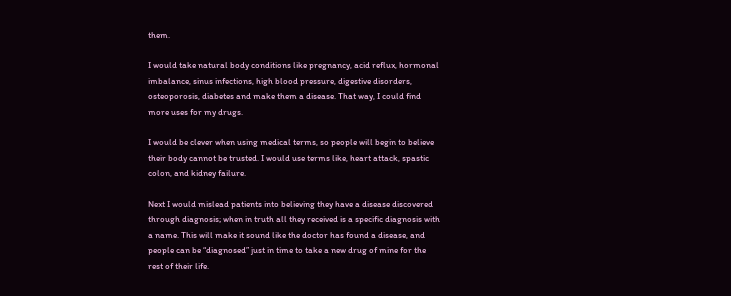them.

I would take natural body conditions like pregnancy, acid reflux, hormonal imbalance, sinus infections, high blood pressure, digestive disorders, osteoporosis, diabetes and make them a disease. That way, I could find more uses for my drugs.

I would be clever when using medical terms, so people will begin to believe their body cannot be trusted. I would use terms like, heart attack, spastic colon, and kidney failure.

Next I would mislead patients into believing they have a disease discovered through diagnosis; when in truth all they received is a specific diagnosis with a name. This will make it sound like the doctor has found a disease, and people can be “diagnosed” just in time to take a new drug of mine for the rest of their life.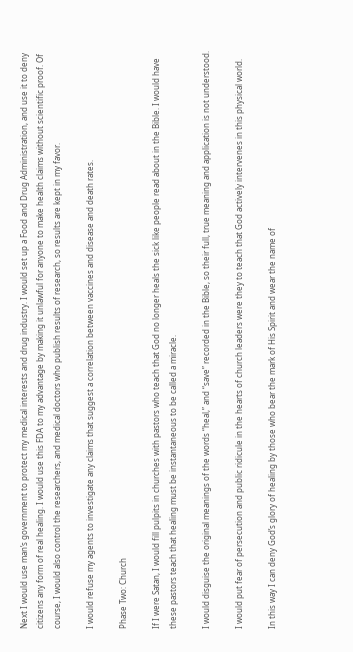Next I would use man’s government to protect my medical interests and drug industry. I would set up a Food and Drug Administration, and use it to deny citizens any form of real healing. I would use this FDA to my advantage by making it unlawful for anyone to make health claims without scientific proof. Of course, I would also control the researchers, and medical doctors who publish results of research, so results are kept in my favor.

I would refuse my agents to investigate any claims that suggest a correlation between vaccines and disease and death rates.

Phase Two: Church

If I were Satan, I would fill pulpits in churches with pastors who teach that God no longer heals the sick like people read about in the Bible. I would have these pastors teach that healing must be instantaneous to be called a miracle.

I would disguise the original meanings of the words “heal,” and “save” recorded in the Bible, so their full, true meaning and application is not understood.

I would put fear of persecution and public ridicule in the hearts of church leaders were they to teach that God actively intervenes in this physical world.

In this way I can deny God’s glory of healing by those who bear the mark of His Spirit and wear the name of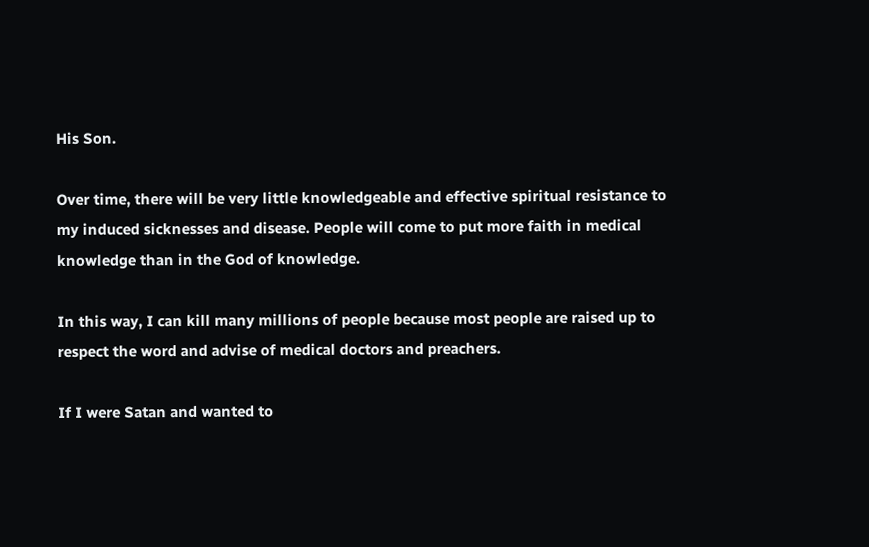His Son.

Over time, there will be very little knowledgeable and effective spiritual resistance to my induced sicknesses and disease. People will come to put more faith in medical knowledge than in the God of knowledge.

In this way, I can kill many millions of people because most people are raised up to respect the word and advise of medical doctors and preachers.

If I were Satan and wanted to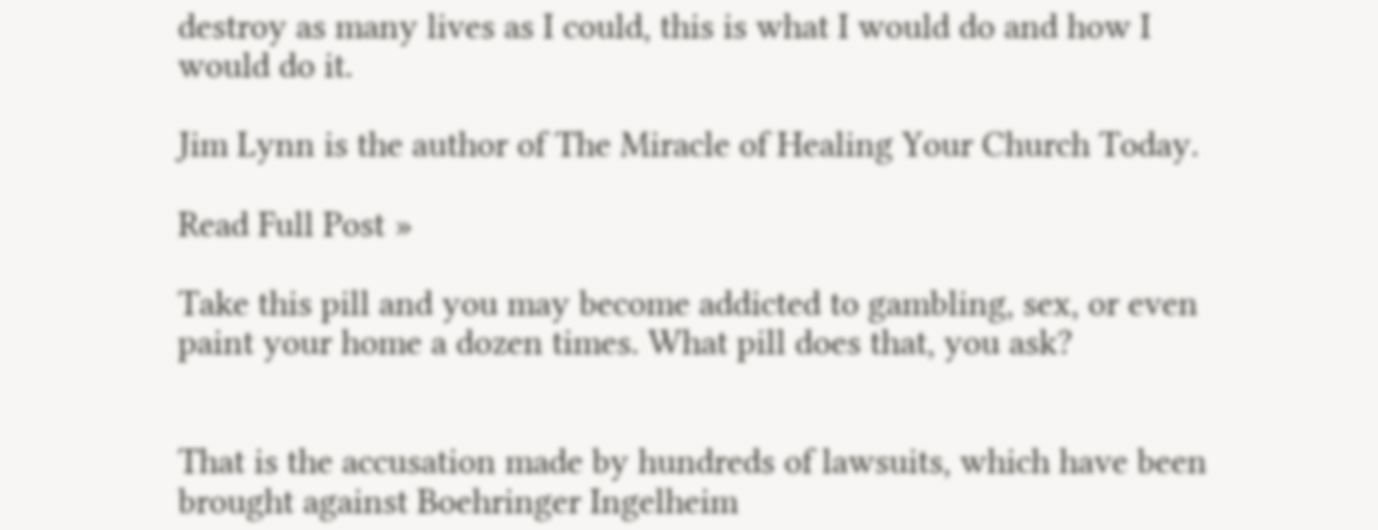destroy as many lives as I could, this is what I would do and how I would do it.

Jim Lynn is the author of The Miracle of Healing Your Church Today.

Read Full Post »

Take this pill and you may become addicted to gambling, sex, or even paint your home a dozen times. What pill does that, you ask?


That is the accusation made by hundreds of lawsuits, which have been brought against Boehringer Ingelheim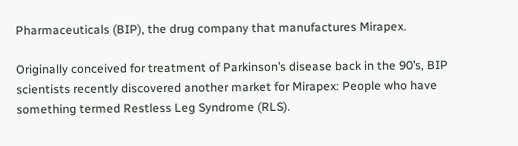Pharmaceuticals (BIP), the drug company that manufactures Mirapex.

Originally conceived for treatment of Parkinson’s disease back in the 90’s, BIP scientists recently discovered another market for Mirapex: People who have something termed Restless Leg Syndrome (RLS).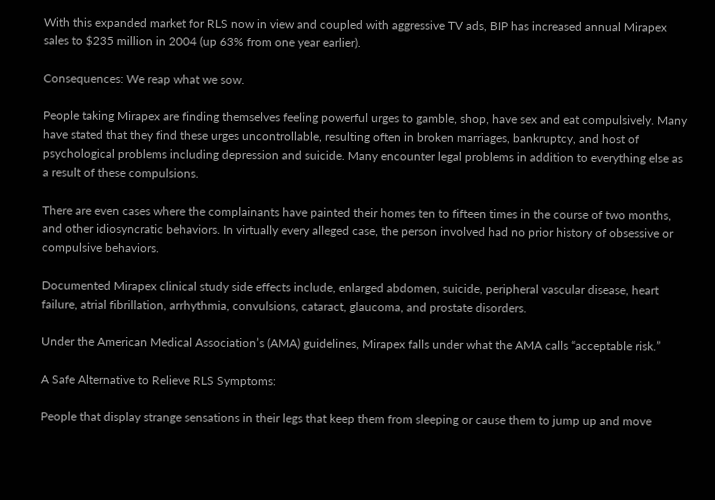With this expanded market for RLS now in view and coupled with aggressive TV ads, BIP has increased annual Mirapex sales to $235 million in 2004 (up 63% from one year earlier).

Consequences: We reap what we sow.

People taking Mirapex are finding themselves feeling powerful urges to gamble, shop, have sex and eat compulsively. Many have stated that they find these urges uncontrollable, resulting often in broken marriages, bankruptcy, and host of psychological problems including depression and suicide. Many encounter legal problems in addition to everything else as a result of these compulsions.

There are even cases where the complainants have painted their homes ten to fifteen times in the course of two months, and other idiosyncratic behaviors. In virtually every alleged case, the person involved had no prior history of obsessive or compulsive behaviors.

Documented Mirapex clinical study side effects include, enlarged abdomen, suicide, peripheral vascular disease, heart failure, atrial fibrillation, arrhythmia, convulsions, cataract, glaucoma, and prostate disorders.

Under the American Medical Association’s (AMA) guidelines, Mirapex falls under what the AMA calls “acceptable risk.”

A Safe Alternative to Relieve RLS Symptoms:

People that display strange sensations in their legs that keep them from sleeping or cause them to jump up and move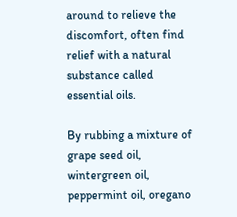around to relieve the discomfort, often find relief with a natural substance called essential oils.

By rubbing a mixture of grape seed oil, wintergreen oil, peppermint oil, oregano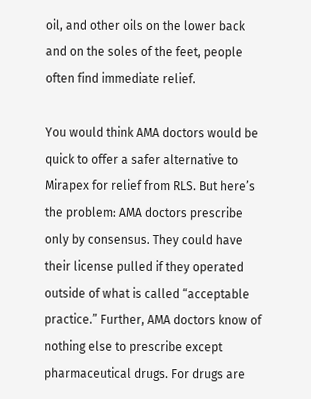oil, and other oils on the lower back and on the soles of the feet, people often find immediate relief.

You would think AMA doctors would be quick to offer a safer alternative to Mirapex for relief from RLS. But here’s the problem: AMA doctors prescribe only by consensus. They could have their license pulled if they operated outside of what is called “acceptable practice.” Further, AMA doctors know of nothing else to prescribe except pharmaceutical drugs. For drugs are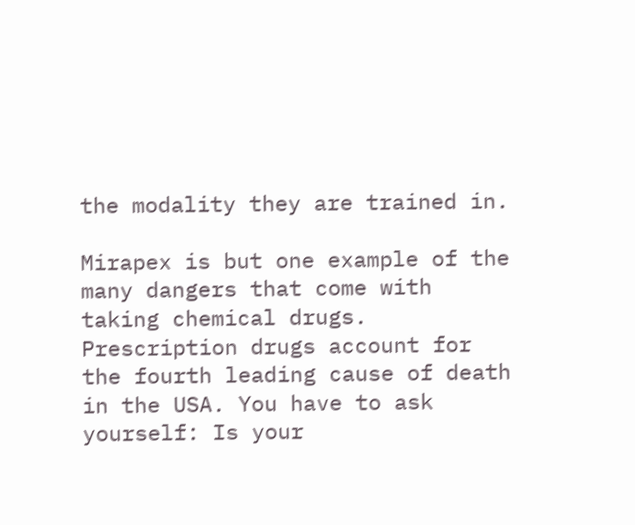the modality they are trained in.

Mirapex is but one example of the many dangers that come with taking chemical drugs. Prescription drugs account for the fourth leading cause of death in the USA. You have to ask yourself: Is your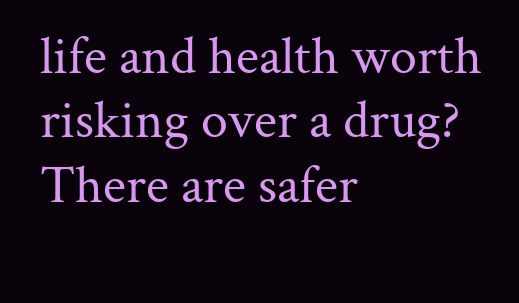life and health worth risking over a drug? There are safer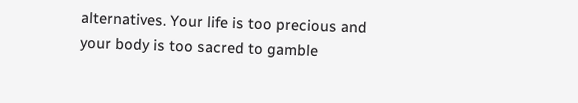alternatives. Your life is too precious and your body is too sacred to gamble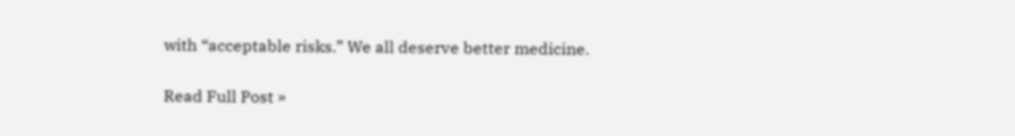with “acceptable risks.” We all deserve better medicine.

Read Full Post »